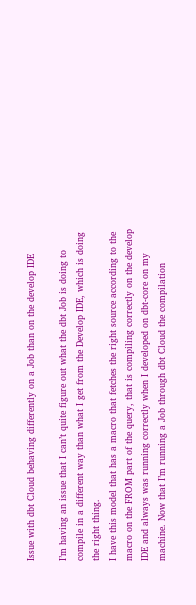Issue with dbt Cloud behaving differently on a Job than on the develop IDE

I’m having an issue that I can’t quite figure out what the dbt Job is doing to compile in a different way than what I get from the Develop IDE, which is doing the right thing.
I have this model that has a macro that fetches the right source according to the macro on the FROM part of the query, that is compiling correctly on the develop IDE and always was running correctly when I developed on dbt-core on my machine. Now that I’m running a Job through dbt Cloud the compilation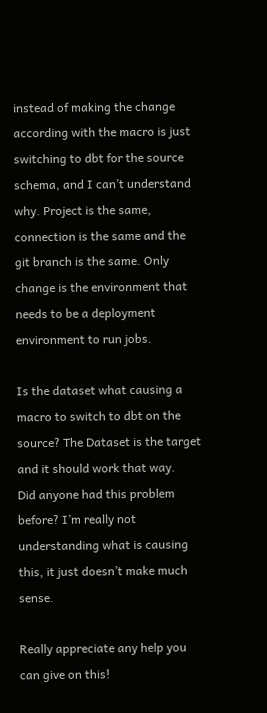instead of making the change according with the macro is just switching to dbt for the source schema, and I can’t understand why. Project is the same, connection is the same and the git branch is the same. Only change is the environment that needs to be a deployment environment to run jobs.

Is the dataset what causing a macro to switch to dbt on the source? The Dataset is the target and it should work that way.
Did anyone had this problem before? I’m really not understanding what is causing this, it just doesn’t make much sense.

Really appreciate any help you can give on this!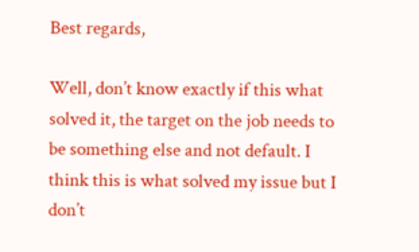Best regards,

Well, don’t know exactly if this what solved it, the target on the job needs to be something else and not default. I think this is what solved my issue but I don’t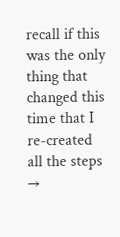recall if this was the only thing that changed this time that I re-created all the steps →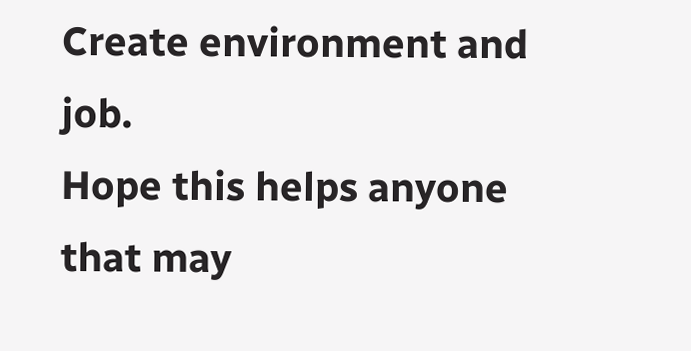Create environment and job.
Hope this helps anyone that may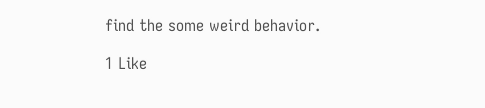find the some weird behavior.

1 Like